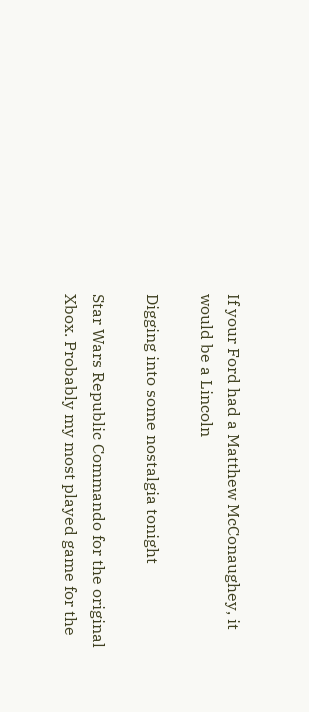If your Ford had a Matthew McConaughey, it would be a Lincoln

Digging into some nostalgia tonight

Star Wars Republic Commando for the original Xbox. Probably my most played game for the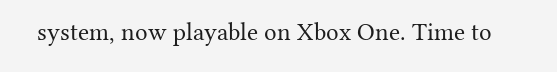system, now playable on Xbox One. Time to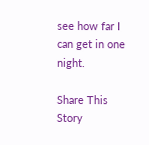see how far I can get in one night.

Share This Story